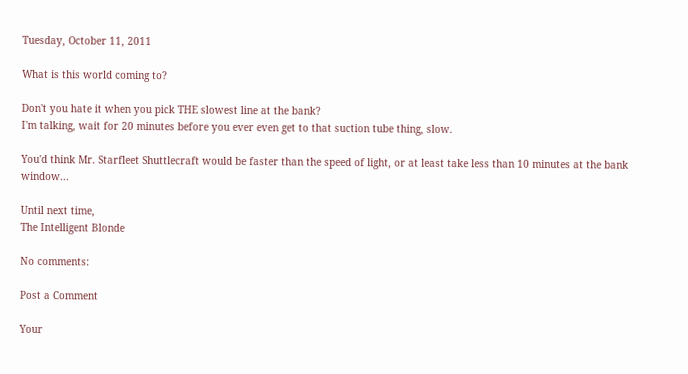Tuesday, October 11, 2011

What is this world coming to?

Don't you hate it when you pick THE slowest line at the bank?
I'm talking, wait for 20 minutes before you ever even get to that suction tube thing, slow.

You'd think Mr. Starfleet Shuttlecraft would be faster than the speed of light, or at least take less than 10 minutes at the bank window...

Until next time,
The Intelligent Blonde

No comments:

Post a Comment

Your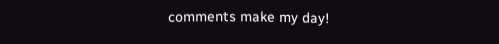comments make my day!